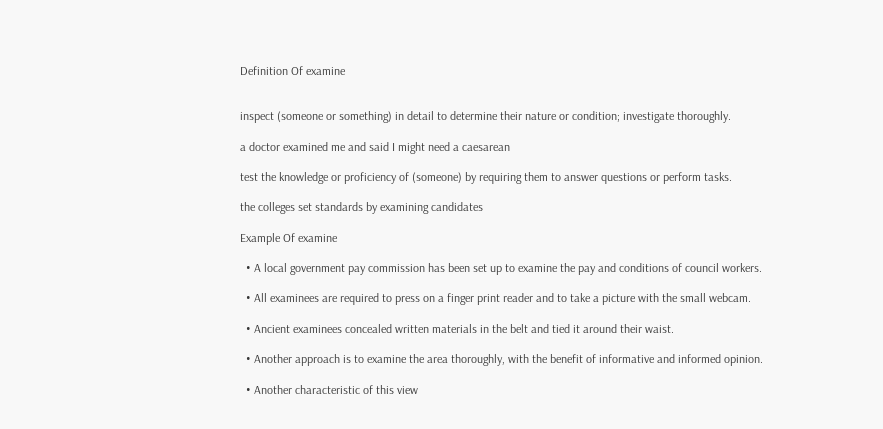Definition Of examine


inspect (someone or something) in detail to determine their nature or condition; investigate thoroughly.

a doctor examined me and said I might need a caesarean

test the knowledge or proficiency of (someone) by requiring them to answer questions or perform tasks.

the colleges set standards by examining candidates

Example Of examine

  • A local government pay commission has been set up to examine the pay and conditions of council workers.

  • All examinees are required to press on a finger print reader and to take a picture with the small webcam.

  • Ancient examinees concealed written materials in the belt and tied it around their waist.

  • Another approach is to examine the area thoroughly, with the benefit of informative and informed opinion.

  • Another characteristic of this view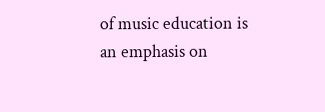of music education is an emphasis on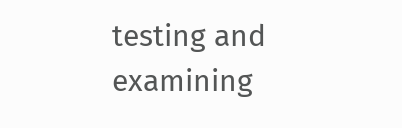testing and examining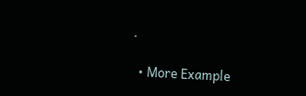.

  • More Example